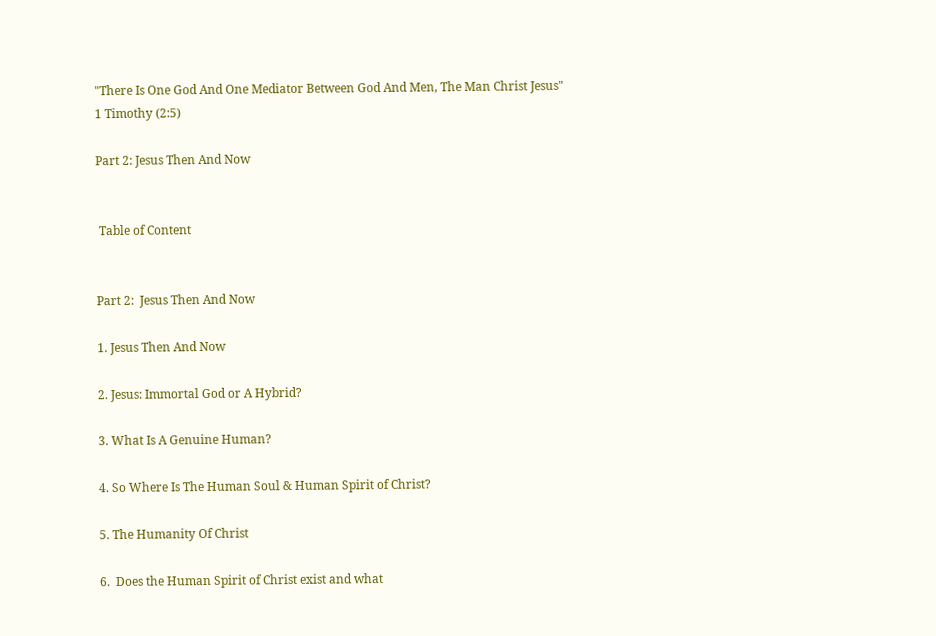"There Is One God And One Mediator Between God And Men, The Man Christ Jesus"
1 Timothy (2:5)

Part 2: Jesus Then And Now


 Table of Content


Part 2:  Jesus Then And Now

1. Jesus Then And Now

2. Jesus: Immortal God or A Hybrid?

3. What Is A Genuine Human?

4. So Where Is The Human Soul & Human Spirit of Christ?

5. The Humanity Of Christ

6.  Does the Human Spirit of Christ exist and what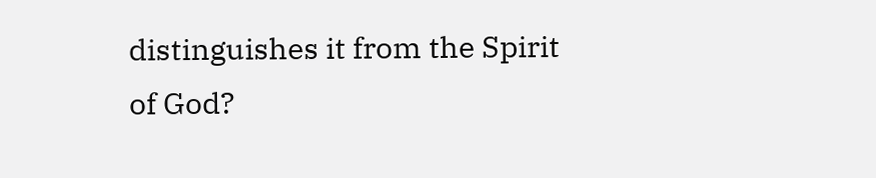distinguishes it from the Spirit of God?